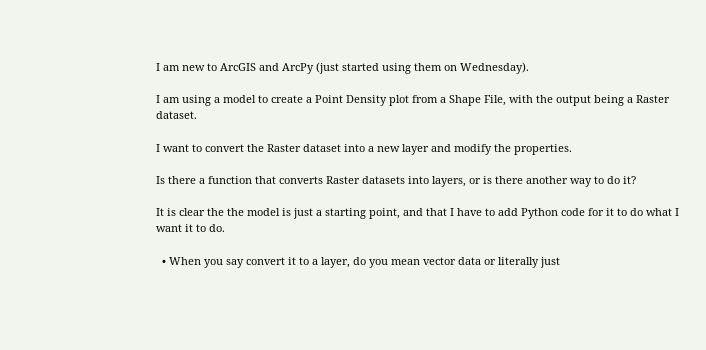I am new to ArcGIS and ArcPy (just started using them on Wednesday).

I am using a model to create a Point Density plot from a Shape File, with the output being a Raster dataset.

I want to convert the Raster dataset into a new layer and modify the properties.

Is there a function that converts Raster datasets into layers, or is there another way to do it?

It is clear the the model is just a starting point, and that I have to add Python code for it to do what I want it to do.

  • When you say convert it to a layer, do you mean vector data or literally just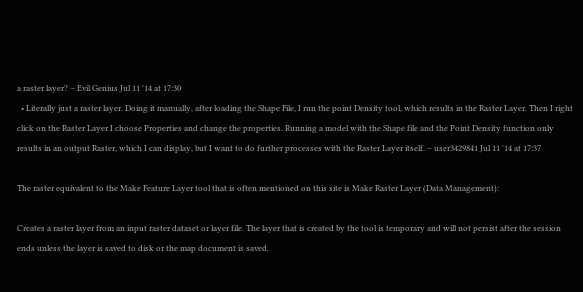a raster layer? – Evil Genius Jul 11 '14 at 17:30
  • Literally just a raster layer. Doing it manually, after loading the Shape File, I run the point Density tool, which results in the Raster Layer. Then I right click on the Raster Layer I choose Properties and change the properties. Running a model with the Shape file and the Point Density function only results in an output Raster, which I can display, but I want to do further processes with the Raster Layer itself. – user3429841 Jul 11 '14 at 17:37

The raster equivalent to the Make Feature Layer tool that is often mentioned on this site is Make Raster Layer (Data Management):

Creates a raster layer from an input raster dataset or layer file. The layer that is created by the tool is temporary and will not persist after the session ends unless the layer is saved to disk or the map document is saved.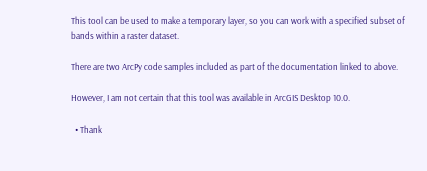This tool can be used to make a temporary layer, so you can work with a specified subset of bands within a raster dataset.

There are two ArcPy code samples included as part of the documentation linked to above.

However, I am not certain that this tool was available in ArcGIS Desktop 10.0.

  • Thank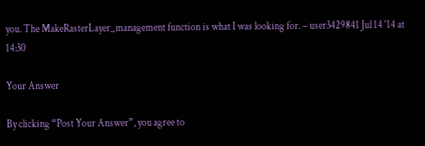you. The MakeRasterLayer_management function is what I was looking for. – user3429841 Jul 14 '14 at 14:30

Your Answer

By clicking “Post Your Answer”, you agree to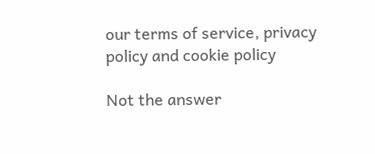our terms of service, privacy policy and cookie policy

Not the answer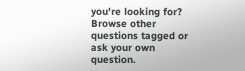you're looking for? Browse other questions tagged or ask your own question.